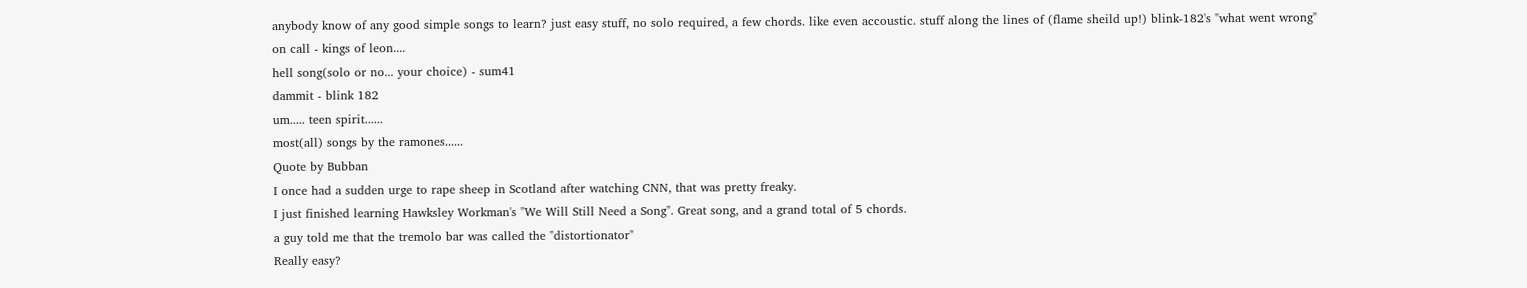anybody know of any good simple songs to learn? just easy stuff, no solo required, a few chords. like even accoustic. stuff along the lines of (flame sheild up!) blink-182's "what went wrong"
on call - kings of leon....
hell song(solo or no... your choice) - sum41
dammit - blink 182
um..... teen spirit......
most(all) songs by the ramones......
Quote by Bubban
I once had a sudden urge to rape sheep in Scotland after watching CNN, that was pretty freaky.
I just finished learning Hawksley Workman's "We Will Still Need a Song". Great song, and a grand total of 5 chords.
a guy told me that the tremolo bar was called the "distortionator"
Really easy?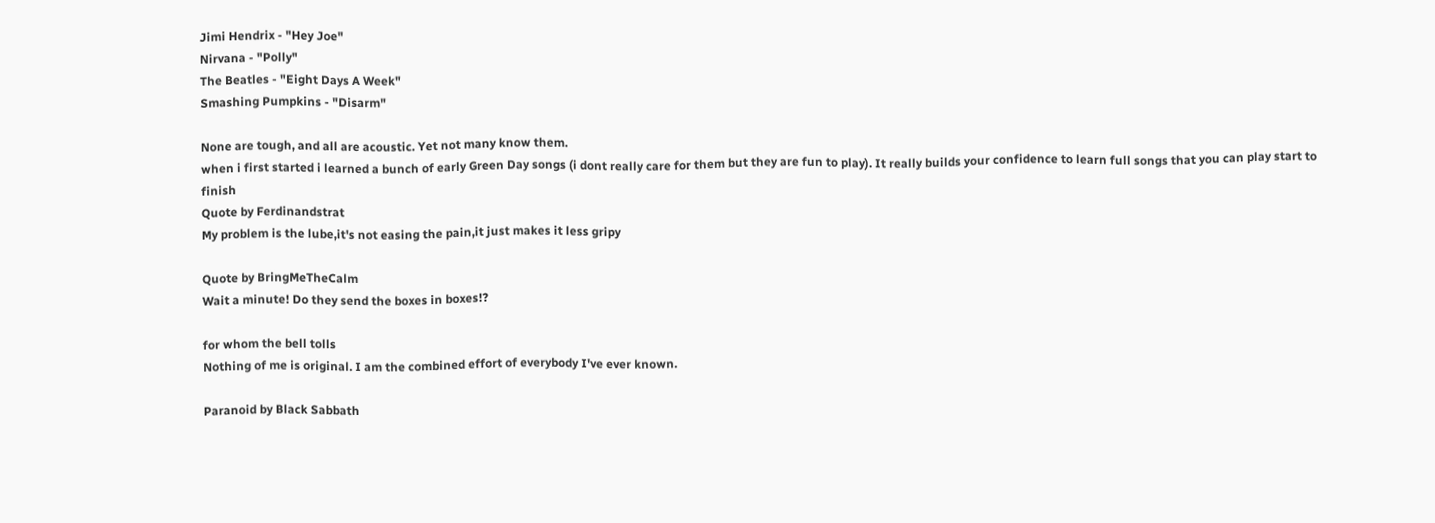Jimi Hendrix - "Hey Joe"
Nirvana - "Polly"
The Beatles - "Eight Days A Week"
Smashing Pumpkins - "Disarm"

None are tough, and all are acoustic. Yet not many know them.
when i first started i learned a bunch of early Green Day songs (i dont really care for them but they are fun to play). It really builds your confidence to learn full songs that you can play start to finish
Quote by Ferdinandstrat
My problem is the lube,it's not easing the pain,it just makes it less gripy

Quote by BringMeTheCalm
Wait a minute! Do they send the boxes in boxes!?

for whom the bell tolls
Nothing of me is original. I am the combined effort of everybody I've ever known.

Paranoid by Black Sabbath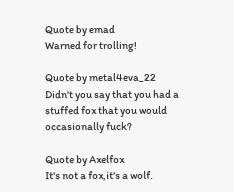Quote by emad
Warned for trolling!

Quote by metal4eva_22
Didn't you say that you had a stuffed fox that you would occasionally fuck?

Quote by Axelfox
It's not a fox,it's a wolf.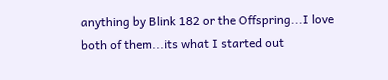anything by Blink 182 or the Offspring...I love both of them...its what I started out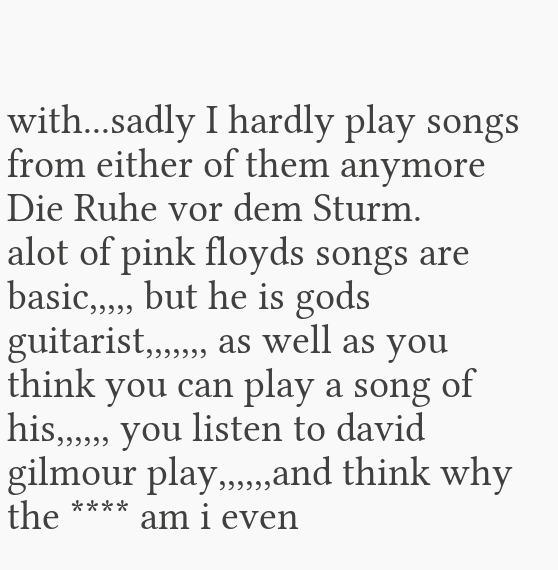with...sadly I hardly play songs from either of them anymore
Die Ruhe vor dem Sturm.
alot of pink floyds songs are basic,,,,, but he is gods guitarist,,,,,,, as well as you think you can play a song of his,,,,,, you listen to david gilmour play,,,,,,and think why the **** am i even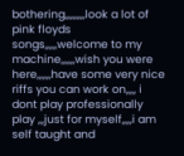bothering,,,,,,,,,,look a lot of pink floyds songs,,,,,,welcome to my machine,,,,,,,wish you were here,,,,,,,have some very nice riffs you can work on,,,,, i dont play professionally play ,,,just for myself,,,,,i am self taught and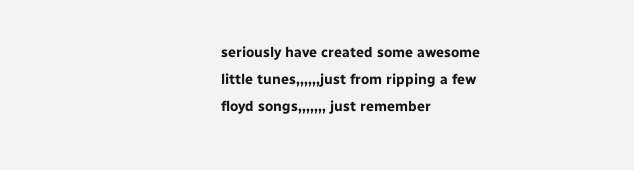seriously have created some awesome little tunes,,,,,,just from ripping a few floyd songs,,,,,,, just remember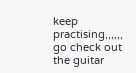keep practising,,,,,,
go check out the guitar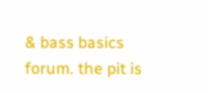& bass basics forum. the pit is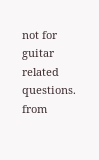not for guitar related questions.
from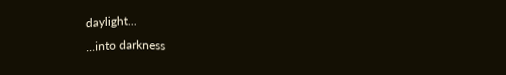daylight...
...into darkness